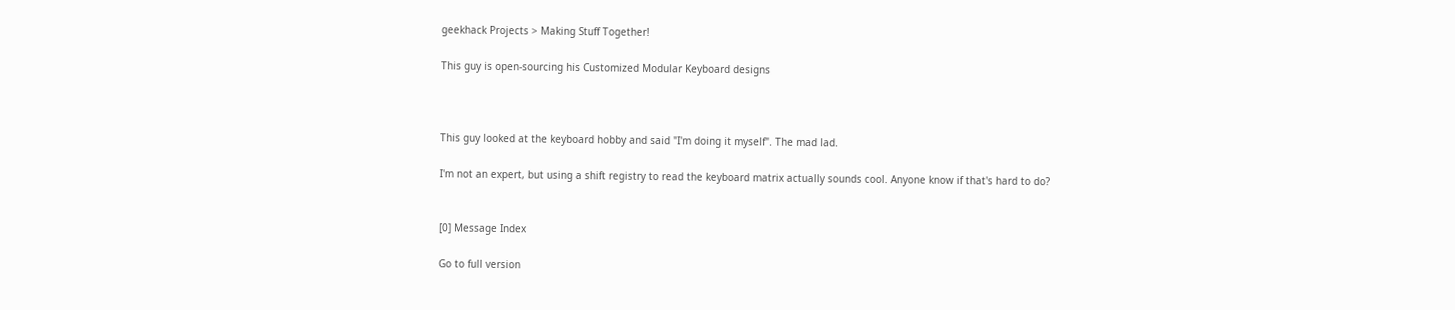geekhack Projects > Making Stuff Together!

This guy is open-sourcing his Customized Modular Keyboard designs



This guy looked at the keyboard hobby and said "I'm doing it myself". The mad lad.

I'm not an expert, but using a shift registry to read the keyboard matrix actually sounds cool. Anyone know if that's hard to do?


[0] Message Index

Go to full version